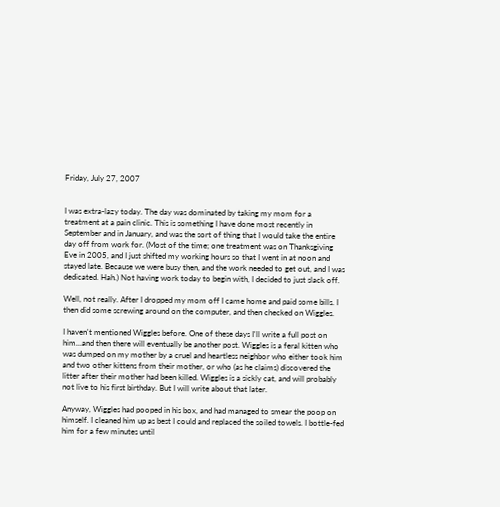Friday, July 27, 2007


I was extra-lazy today. The day was dominated by taking my mom for a treatment at a pain clinic. This is something I have done most recently in September and in January, and was the sort of thing that I would take the entire day off from work for. (Most of the time; one treatment was on Thanksgiving Eve in 2005, and I just shifted my working hours so that I went in at noon and stayed late. Because we were busy then, and the work needed to get out, and I was dedicated. Hah.) Not having work today to begin with, I decided to just slack off.

Well, not really. After I dropped my mom off I came home and paid some bills. I then did some screwing around on the computer, and then checked on Wiggles.

I haven't mentioned Wiggles before. One of these days I'll write a full post on him...and then there will eventually be another post. Wiggles is a feral kitten who was dumped on my mother by a cruel and heartless neighbor who either took him and two other kittens from their mother, or who (as he claims) discovered the litter after their mother had been killed. Wiggles is a sickly cat, and will probably not live to his first birthday. But I will write about that later.

Anyway, Wiggles had pooped in his box, and had managed to smear the poop on himself. I cleaned him up as best I could and replaced the soiled towels. I bottle-fed him for a few minutes until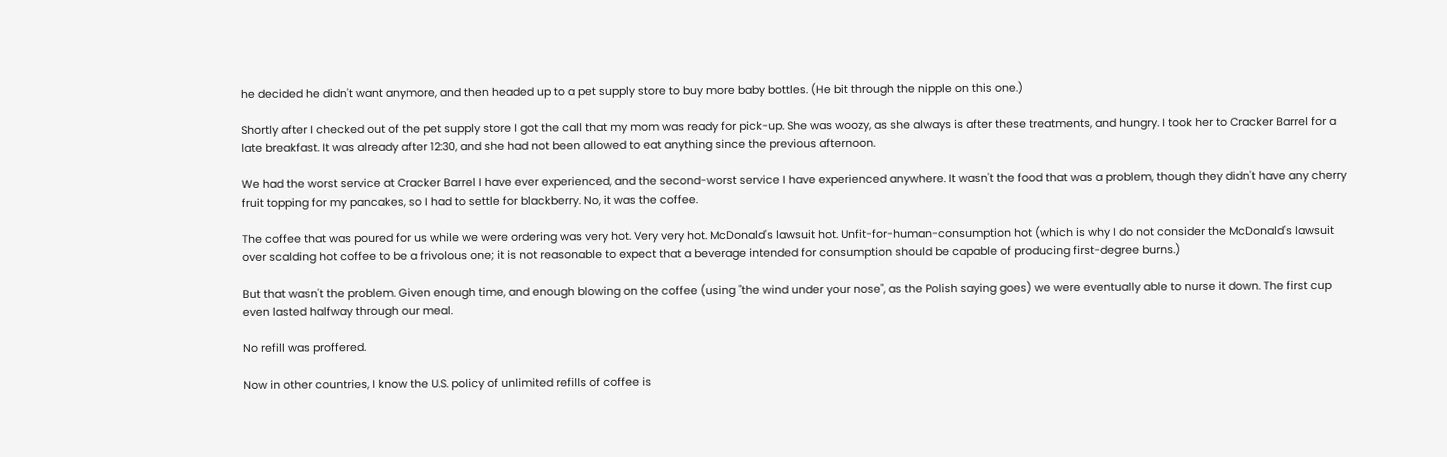he decided he didn't want anymore, and then headed up to a pet supply store to buy more baby bottles. (He bit through the nipple on this one.)

Shortly after I checked out of the pet supply store I got the call that my mom was ready for pick-up. She was woozy, as she always is after these treatments, and hungry. I took her to Cracker Barrel for a late breakfast. It was already after 12:30, and she had not been allowed to eat anything since the previous afternoon.

We had the worst service at Cracker Barrel I have ever experienced, and the second-worst service I have experienced anywhere. It wasn't the food that was a problem, though they didn't have any cherry fruit topping for my pancakes, so I had to settle for blackberry. No, it was the coffee.

The coffee that was poured for us while we were ordering was very hot. Very very hot. McDonald's lawsuit hot. Unfit-for-human-consumption hot (which is why I do not consider the McDonald's lawsuit over scalding hot coffee to be a frivolous one; it is not reasonable to expect that a beverage intended for consumption should be capable of producing first-degree burns.)

But that wasn't the problem. Given enough time, and enough blowing on the coffee (using "the wind under your nose", as the Polish saying goes) we were eventually able to nurse it down. The first cup even lasted halfway through our meal.

No refill was proffered.

Now in other countries, I know the U.S. policy of unlimited refills of coffee is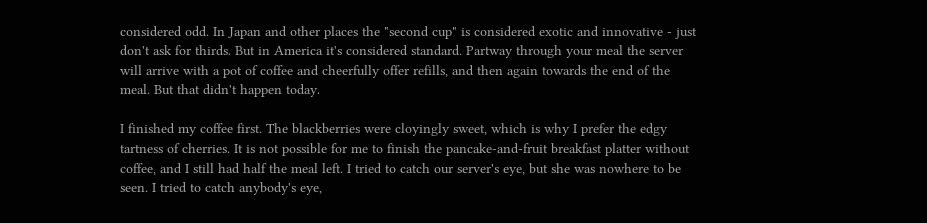considered odd. In Japan and other places the "second cup" is considered exotic and innovative - just don't ask for thirds. But in America it's considered standard. Partway through your meal the server will arrive with a pot of coffee and cheerfully offer refills, and then again towards the end of the meal. But that didn't happen today.

I finished my coffee first. The blackberries were cloyingly sweet, which is why I prefer the edgy tartness of cherries. It is not possible for me to finish the pancake-and-fruit breakfast platter without coffee, and I still had half the meal left. I tried to catch our server's eye, but she was nowhere to be seen. I tried to catch anybody's eye,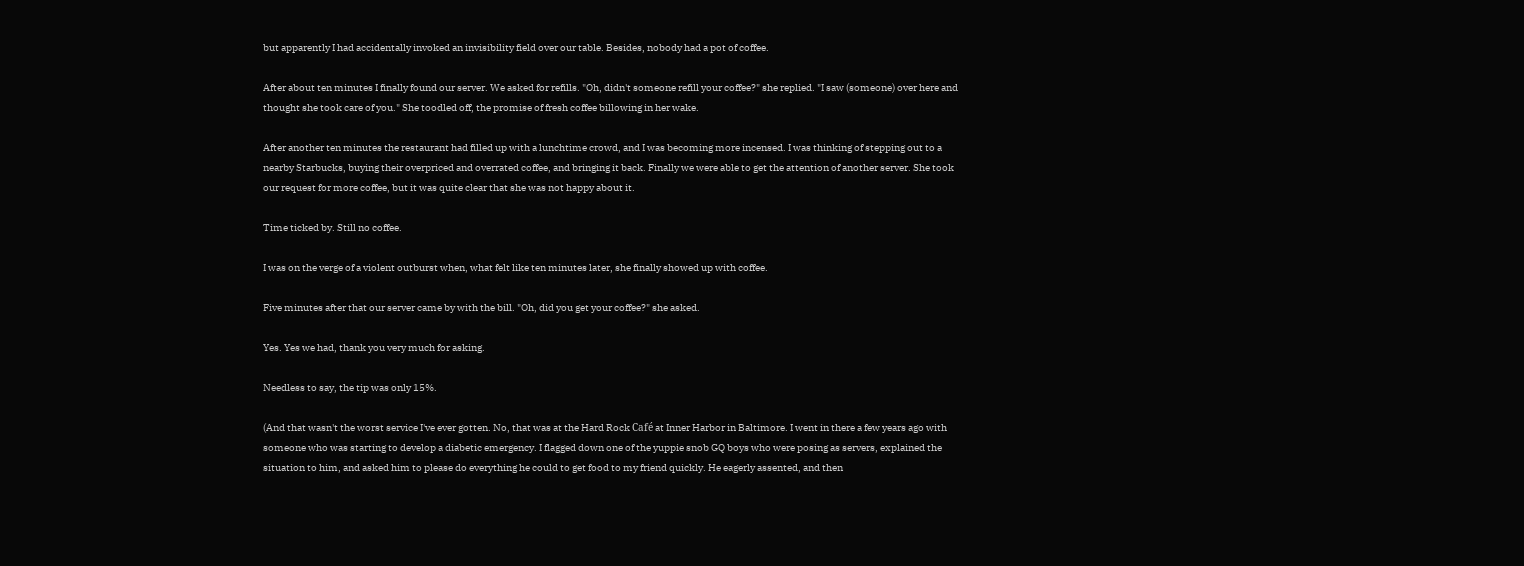but apparently I had accidentally invoked an invisibility field over our table. Besides, nobody had a pot of coffee.

After about ten minutes I finally found our server. We asked for refills. "Oh, didn't someone refill your coffee?" she replied. "I saw (someone) over here and thought she took care of you." She toodled off, the promise of fresh coffee billowing in her wake.

After another ten minutes the restaurant had filled up with a lunchtime crowd, and I was becoming more incensed. I was thinking of stepping out to a nearby Starbucks, buying their overpriced and overrated coffee, and bringing it back. Finally we were able to get the attention of another server. She took our request for more coffee, but it was quite clear that she was not happy about it.

Time ticked by. Still no coffee.

I was on the verge of a violent outburst when, what felt like ten minutes later, she finally showed up with coffee.

Five minutes after that our server came by with the bill. "Oh, did you get your coffee?" she asked.

Yes. Yes we had, thank you very much for asking.

Needless to say, the tip was only 15%.

(And that wasn't the worst service I've ever gotten. No, that was at the Hard Rock Café at Inner Harbor in Baltimore. I went in there a few years ago with someone who was starting to develop a diabetic emergency. I flagged down one of the yuppie snob GQ boys who were posing as servers, explained the situation to him, and asked him to please do everything he could to get food to my friend quickly. He eagerly assented, and then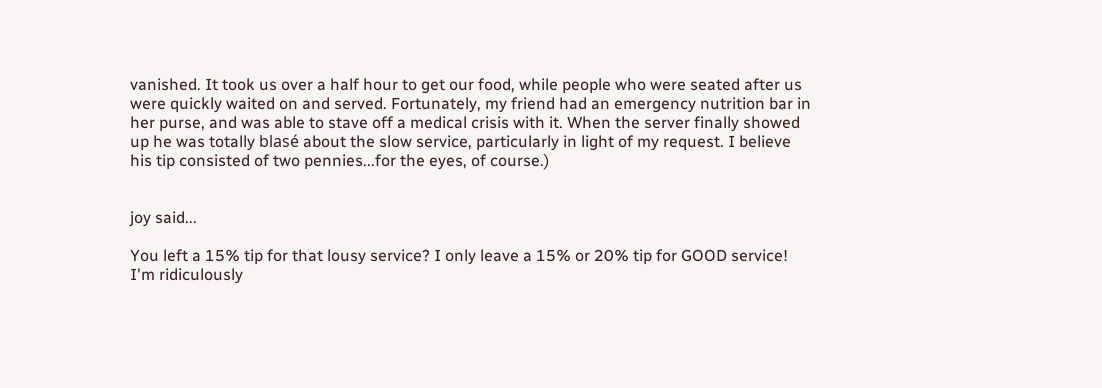vanished. It took us over a half hour to get our food, while people who were seated after us were quickly waited on and served. Fortunately, my friend had an emergency nutrition bar in her purse, and was able to stave off a medical crisis with it. When the server finally showed up he was totally blasé about the slow service, particularly in light of my request. I believe his tip consisted of two pennies...for the eyes, of course.)


joy said...

You left a 15% tip for that lousy service? I only leave a 15% or 20% tip for GOOD service! I'm ridiculously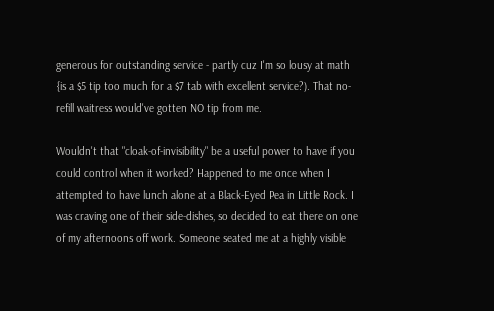generous for outstanding service - partly cuz I'm so lousy at math {is a $5 tip too much for a $7 tab with excellent service?). That no-refill waitress would've gotten NO tip from me.

Wouldn't that "cloak-of-invisibility" be a useful power to have if you could control when it worked? Happened to me once when I attempted to have lunch alone at a Black-Eyed Pea in Little Rock. I was craving one of their side-dishes, so decided to eat there on one of my afternoons off work. Someone seated me at a highly visible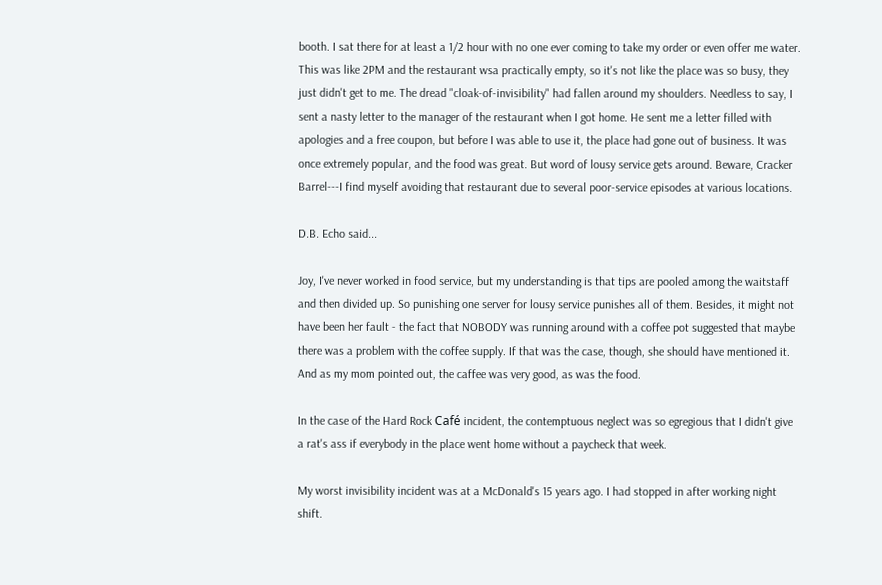booth. I sat there for at least a 1/2 hour with no one ever coming to take my order or even offer me water. This was like 2PM and the restaurant wsa practically empty, so it's not like the place was so busy, they just didn't get to me. The dread "cloak-of-invisibility" had fallen around my shoulders. Needless to say, I sent a nasty letter to the manager of the restaurant when I got home. He sent me a letter filled with apologies and a free coupon, but before I was able to use it, the place had gone out of business. It was once extremely popular, and the food was great. But word of lousy service gets around. Beware, Cracker Barrel---I find myself avoiding that restaurant due to several poor-service episodes at various locations.

D.B. Echo said...

Joy, I've never worked in food service, but my understanding is that tips are pooled among the waitstaff and then divided up. So punishing one server for lousy service punishes all of them. Besides, it might not have been her fault - the fact that NOBODY was running around with a coffee pot suggested that maybe there was a problem with the coffee supply. If that was the case, though, she should have mentioned it. And as my mom pointed out, the caffee was very good, as was the food.

In the case of the Hard Rock Café incident, the contemptuous neglect was so egregious that I didn't give a rat's ass if everybody in the place went home without a paycheck that week.

My worst invisibility incident was at a McDonald's 15 years ago. I had stopped in after working night shift.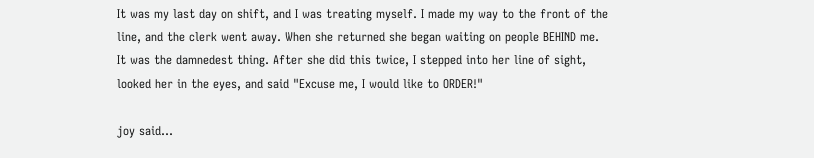It was my last day on shift, and I was treating myself. I made my way to the front of the line, and the clerk went away. When she returned she began waiting on people BEHIND me. It was the damnedest thing. After she did this twice, I stepped into her line of sight, looked her in the eyes, and said "Excuse me, I would like to ORDER!"

joy said...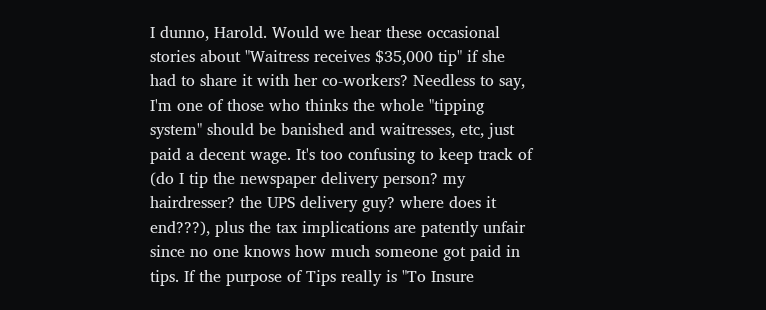I dunno, Harold. Would we hear these occasional stories about "Waitress receives $35,000 tip" if she had to share it with her co-workers? Needless to say, I'm one of those who thinks the whole "tipping system" should be banished and waitresses, etc, just paid a decent wage. It's too confusing to keep track of (do I tip the newspaper delivery person? my hairdresser? the UPS delivery guy? where does it end???), plus the tax implications are patently unfair since no one knows how much someone got paid in tips. If the purpose of Tips really is "To Insure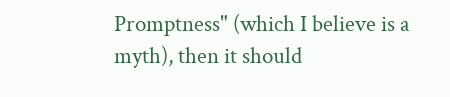Promptness" (which I believe is a myth), then it should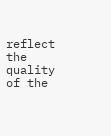reflect the quality of the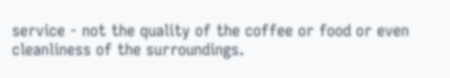service - not the quality of the coffee or food or even cleanliness of the surroundings.